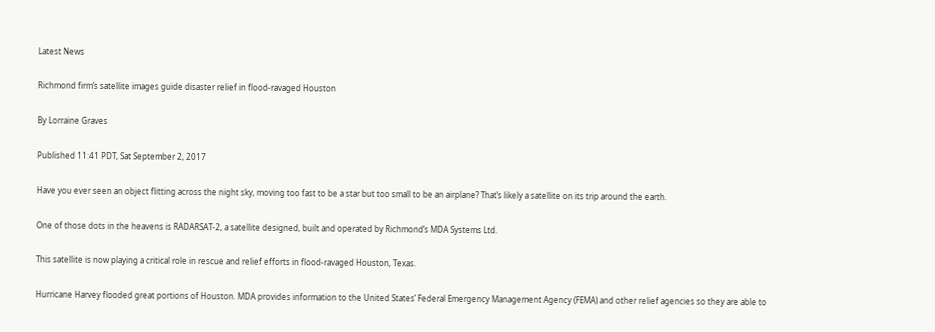Latest News

Richmond firm’s satellite images guide disaster relief in flood-ravaged Houston

By Lorraine Graves

Published 11:41 PDT, Sat September 2, 2017

Have you ever seen an object flitting across the night sky, moving too fast to be a star but too small to be an airplane? That’s likely a satellite on its trip around the earth.

One of those dots in the heavens is RADARSAT-2, a satellite designed, built and operated by Richmond’s MDA Systems Ltd.

This satellite is now playing a critical role in rescue and relief efforts in flood-ravaged Houston, Texas.

Hurricane Harvey flooded great portions of Houston. MDA provides information to the United States’ Federal Emergency Management Agency (FEMA) and other relief agencies so they are able to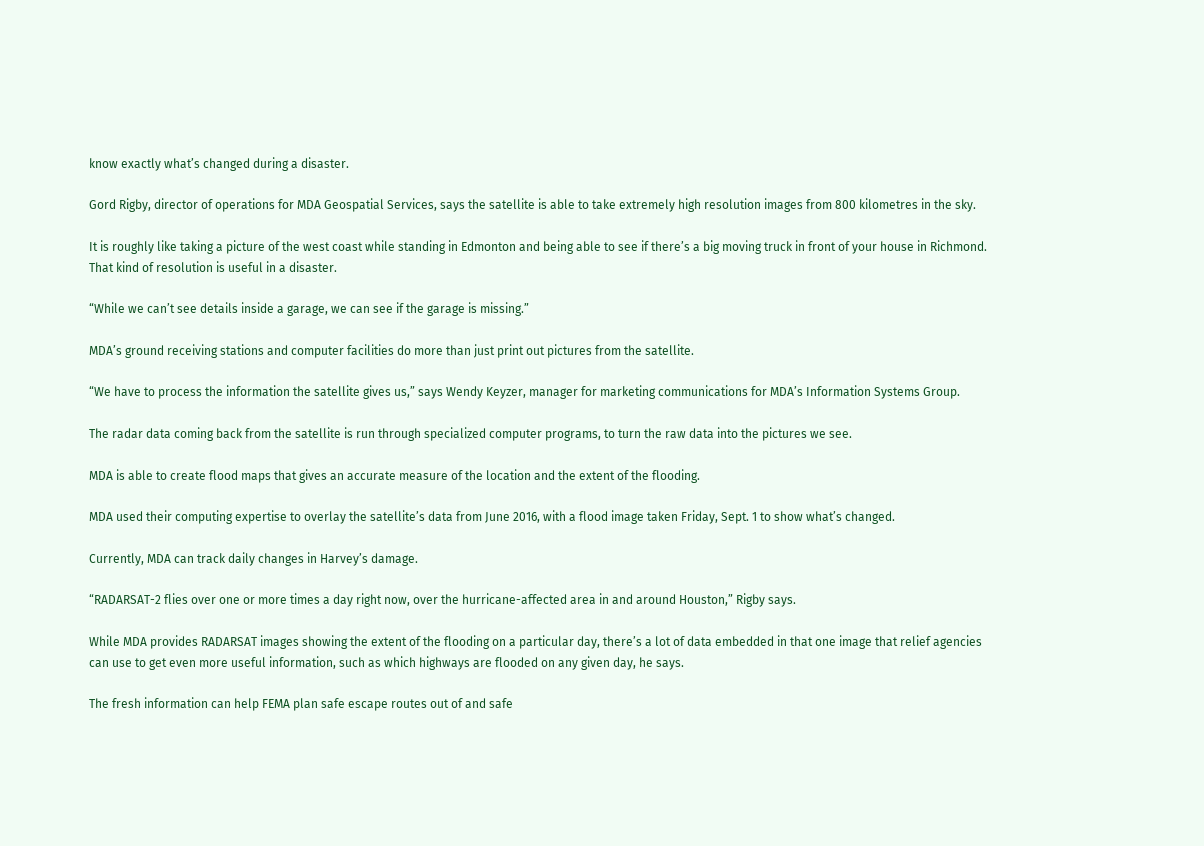know exactly what’s changed during a disaster.

Gord Rigby, director of operations for MDA Geospatial Services, says the satellite is able to take extremely high resolution images from 800 kilometres in the sky.

It is roughly like taking a picture of the west coast while standing in Edmonton and being able to see if there’s a big moving truck in front of your house in Richmond. That kind of resolution is useful in a disaster.

“While we can’t see details inside a garage, we can see if the garage is missing.”

MDA’s ground receiving stations and computer facilities do more than just print out pictures from the satellite.

“We have to process the information the satellite gives us,” says Wendy Keyzer, manager for marketing communications for MDA’s Information Systems Group.

The radar data coming back from the satellite is run through specialized computer programs, to turn the raw data into the pictures we see.

MDA is able to create flood maps that gives an accurate measure of the location and the extent of the flooding.

MDA used their computing expertise to overlay the satellite’s data from June 2016, with a flood image taken Friday, Sept. 1 to show what’s changed.

Currently, MDA can track daily changes in Harvey’s damage.

“RADARSAT-2 flies over one or more times a day right now, over the hurricane-affected area in and around Houston,” Rigby says.

While MDA provides RADARSAT images showing the extent of the flooding on a particular day, there’s a lot of data embedded in that one image that relief agencies can use to get even more useful information, such as which highways are flooded on any given day, he says.

The fresh information can help FEMA plan safe escape routes out of and safe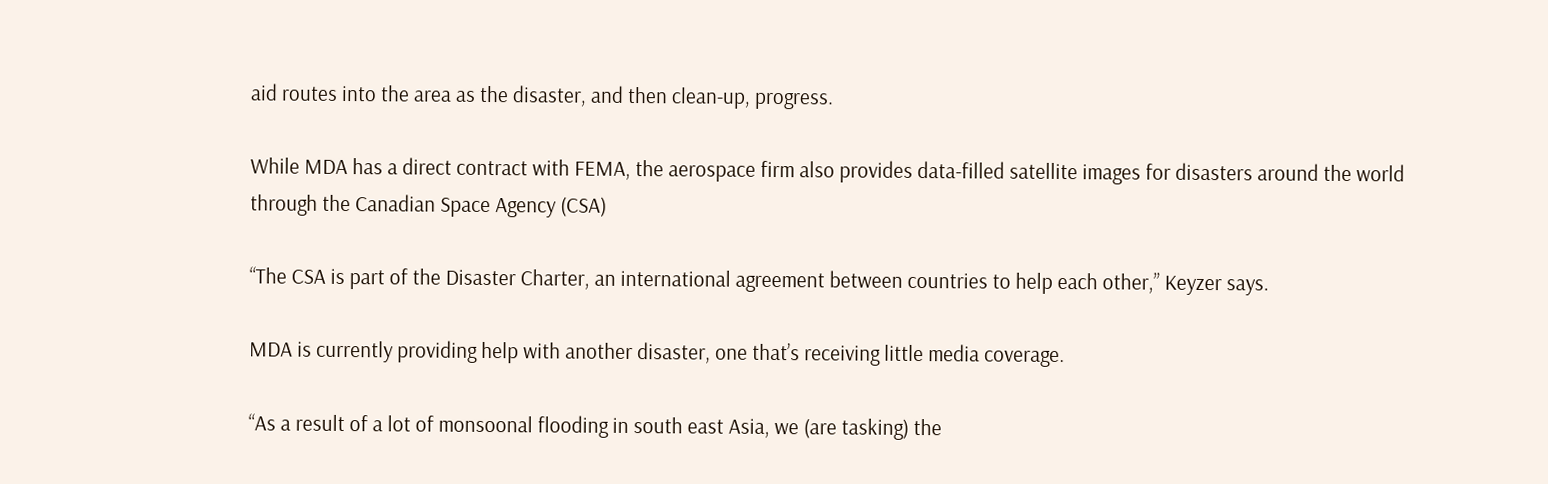aid routes into the area as the disaster, and then clean-up, progress.

While MDA has a direct contract with FEMA, the aerospace firm also provides data-filled satellite images for disasters around the world through the Canadian Space Agency (CSA)

“The CSA is part of the Disaster Charter, an international agreement between countries to help each other,” Keyzer says.

MDA is currently providing help with another disaster, one that’s receiving little media coverage.

“As a result of a lot of monsoonal flooding in south east Asia, we (are tasking) the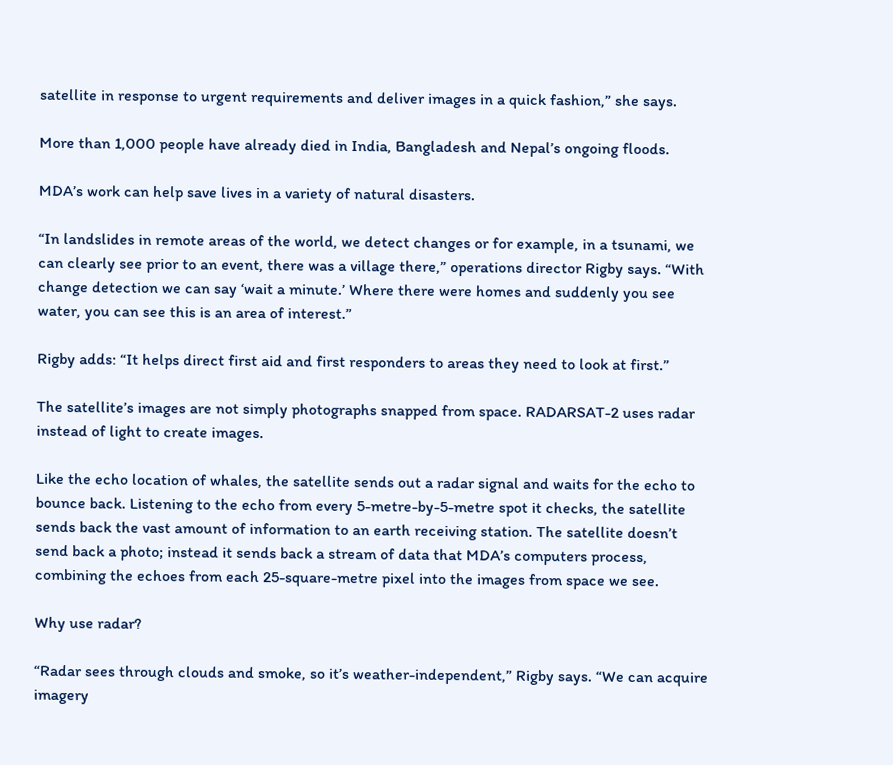satellite in response to urgent requirements and deliver images in a quick fashion,” she says.

More than 1,000 people have already died in India, Bangladesh and Nepal’s ongoing floods.

MDA’s work can help save lives in a variety of natural disasters.

“In landslides in remote areas of the world, we detect changes or for example, in a tsunami, we can clearly see prior to an event, there was a village there,” operations director Rigby says. “With change detection we can say ‘wait a minute.’ Where there were homes and suddenly you see water, you can see this is an area of interest.”

Rigby adds: “It helps direct first aid and first responders to areas they need to look at first.”

The satellite’s images are not simply photographs snapped from space. RADARSAT-2 uses radar instead of light to create images.

Like the echo location of whales, the satellite sends out a radar signal and waits for the echo to bounce back. Listening to the echo from every 5-metre-by-5-metre spot it checks, the satellite sends back the vast amount of information to an earth receiving station. The satellite doesn’t send back a photo; instead it sends back a stream of data that MDA’s computers process, combining the echoes from each 25-square-metre pixel into the images from space we see.

Why use radar?

“Radar sees through clouds and smoke, so it’s weather-independent,” Rigby says. “We can acquire imagery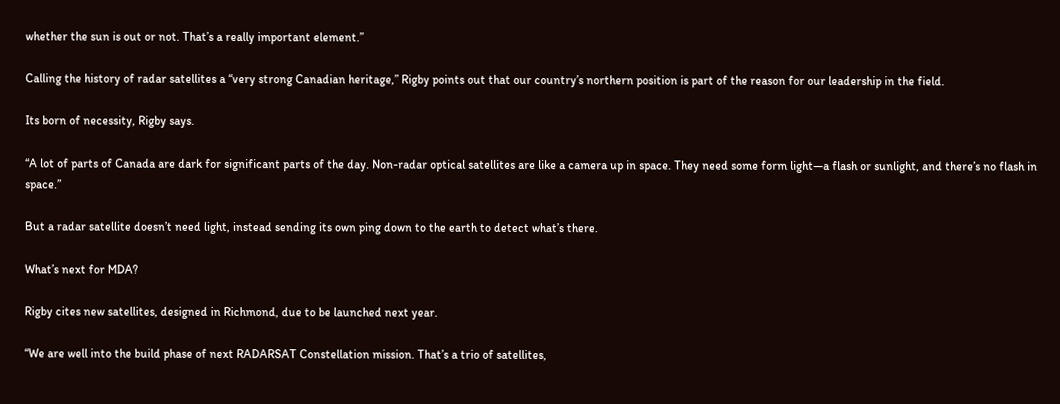whether the sun is out or not. That’s a really important element.”

Calling the history of radar satellites a “very strong Canadian heritage,” Rigby points out that our country’s northern position is part of the reason for our leadership in the field.

Its born of necessity, Rigby says.

“A lot of parts of Canada are dark for significant parts of the day. Non-radar optical satellites are like a camera up in space. They need some form light—a flash or sunlight, and there’s no flash in space.”

But a radar satellite doesn’t need light, instead sending its own ping down to the earth to detect what’s there.

What’s next for MDA?

Rigby cites new satellites, designed in Richmond, due to be launched next year.

“We are well into the build phase of next RADARSAT Constellation mission. That’s a trio of satellites,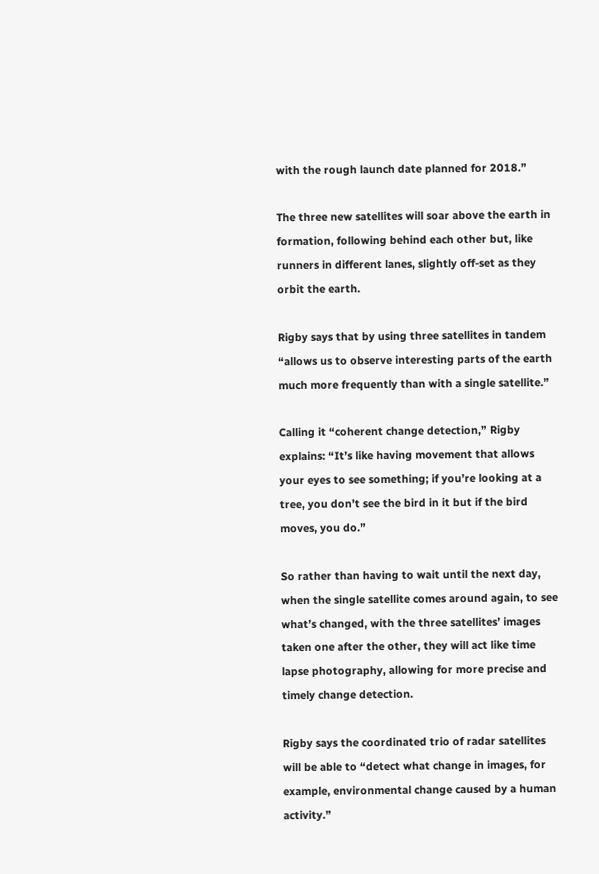with the rough launch date planned for 2018.”

The three new satellites will soar above the earth in formation, following behind each other but, like runners in different lanes, slightly off-set as they orbit the earth.

Rigby says that by using three satellites in tandem “allows us to observe interesting parts of the earth much more frequently than with a single satellite.”

Calling it “coherent change detection,” Rigby explains: “It’s like having movement that allows your eyes to see something; if you’re looking at a tree, you don’t see the bird in it but if the bird moves, you do.”

So rather than having to wait until the next day, when the single satellite comes around again, to see what’s changed, with the three satellites’ images taken one after the other, they will act like time lapse photography, allowing for more precise and timely change detection.

Rigby says the coordinated trio of radar satellites will be able to “detect what change in images, for example, environmental change caused by a human activity.”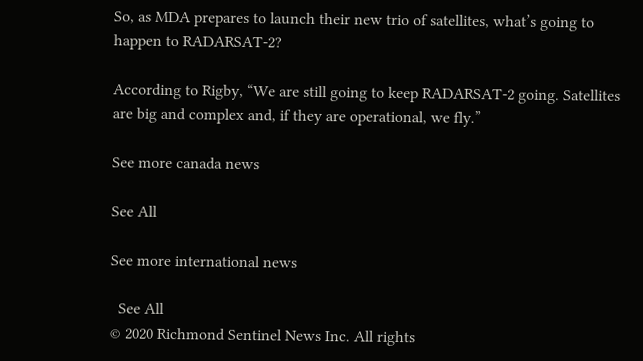So, as MDA prepares to launch their new trio of satellites, what’s going to happen to RADARSAT-2?

According to Rigby, “We are still going to keep RADARSAT-2 going. Satellites are big and complex and, if they are operational, we fly.”

See more canada news

See All

See more international news

  See All
© 2020 Richmond Sentinel News Inc. All rights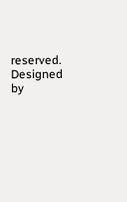reserved. Designed by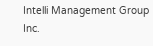Intelli Management Group Inc.